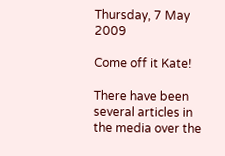Thursday, 7 May 2009

Come off it Kate!

There have been several articles in the media over the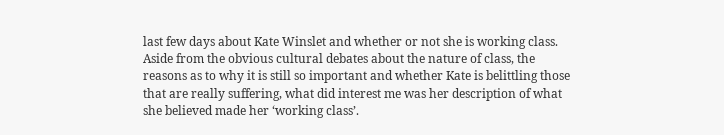last few days about Kate Winslet and whether or not she is working class. Aside from the obvious cultural debates about the nature of class, the reasons as to why it is still so important and whether Kate is belittling those that are really suffering, what did interest me was her description of what she believed made her ‘working class’.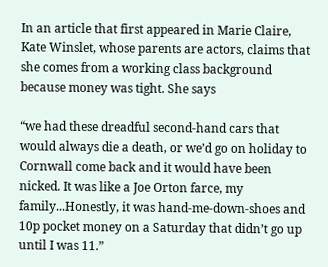In an article that first appeared in Marie Claire, Kate Winslet, whose parents are actors, claims that she comes from a working class background because money was tight. She says

“we had these dreadful second-hand cars that would always die a death, or we’d go on holiday to Cornwall come back and it would have been nicked. It was like a Joe Orton farce, my family...Honestly, it was hand-me-down-shoes and 10p pocket money on a Saturday that didn’t go up until I was 11.”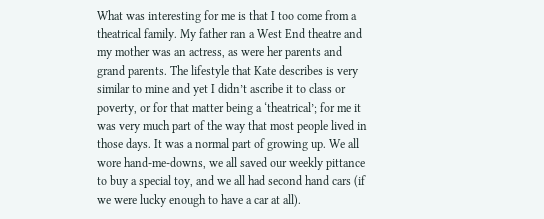What was interesting for me is that I too come from a theatrical family. My father ran a West End theatre and my mother was an actress, as were her parents and grand parents. The lifestyle that Kate describes is very similar to mine and yet I didn’t ascribe it to class or poverty, or for that matter being a ‘theatrical’; for me it was very much part of the way that most people lived in those days. It was a normal part of growing up. We all wore hand-me-downs, we all saved our weekly pittance to buy a special toy, and we all had second hand cars (if we were lucky enough to have a car at all).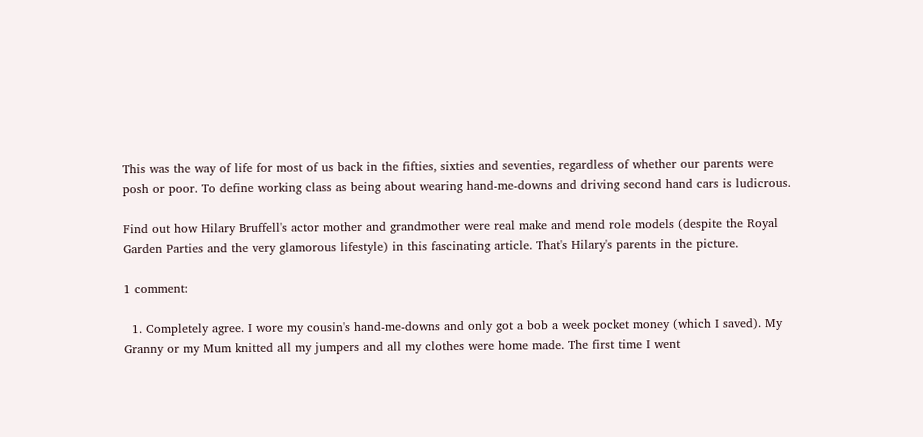This was the way of life for most of us back in the fifties, sixties and seventies, regardless of whether our parents were posh or poor. To define working class as being about wearing hand-me-downs and driving second hand cars is ludicrous.

Find out how Hilary Bruffell's actor mother and grandmother were real make and mend role models (despite the Royal Garden Parties and the very glamorous lifestyle) in this fascinating article. That's Hilary's parents in the picture.

1 comment:

  1. Completely agree. I wore my cousin's hand-me-downs and only got a bob a week pocket money (which I saved). My Granny or my Mum knitted all my jumpers and all my clothes were home made. The first time I went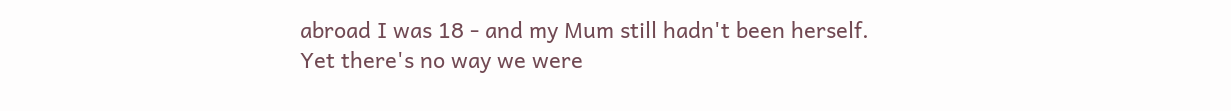abroad I was 18 - and my Mum still hadn't been herself. Yet there's no way we were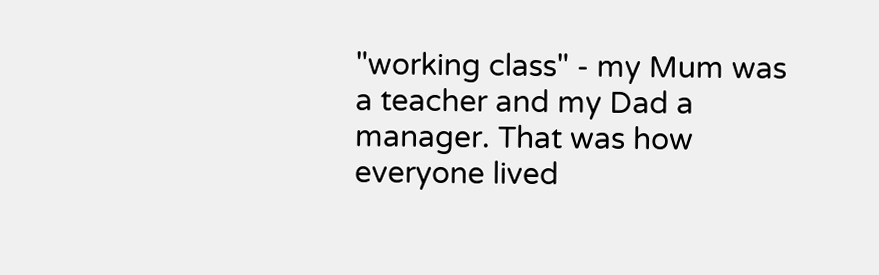"working class" - my Mum was a teacher and my Dad a manager. That was how everyone lived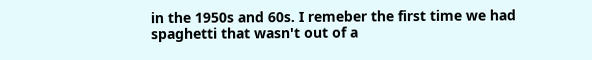in the 1950s and 60s. I remeber the first time we had spaghetti that wasn't out of a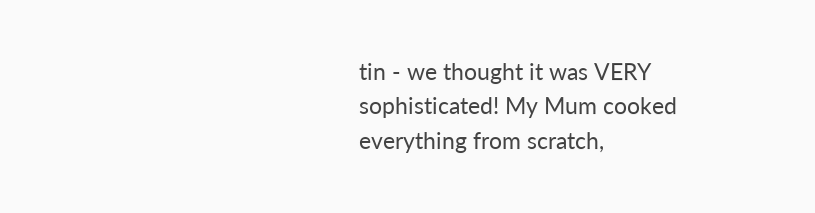tin - we thought it was VERY sophisticated! My Mum cooked everything from scratch,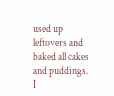used up leftovers and baked all cakes and puddings. I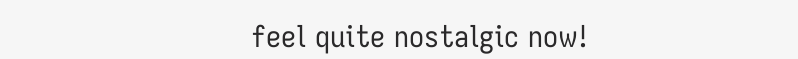feel quite nostalgic now!